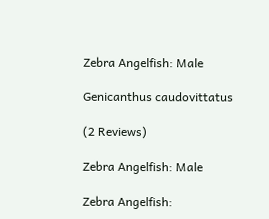Zebra Angelfish: Male

Genicanthus caudovittatus

(2 Reviews)

Zebra Angelfish: Male

Zebra Angelfish: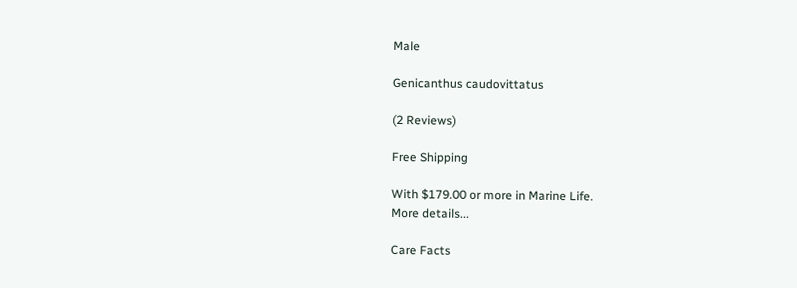Male

Genicanthus caudovittatus

(2 Reviews)

Free Shipping

With $179.00 or more in Marine Life.
More details...

Care Facts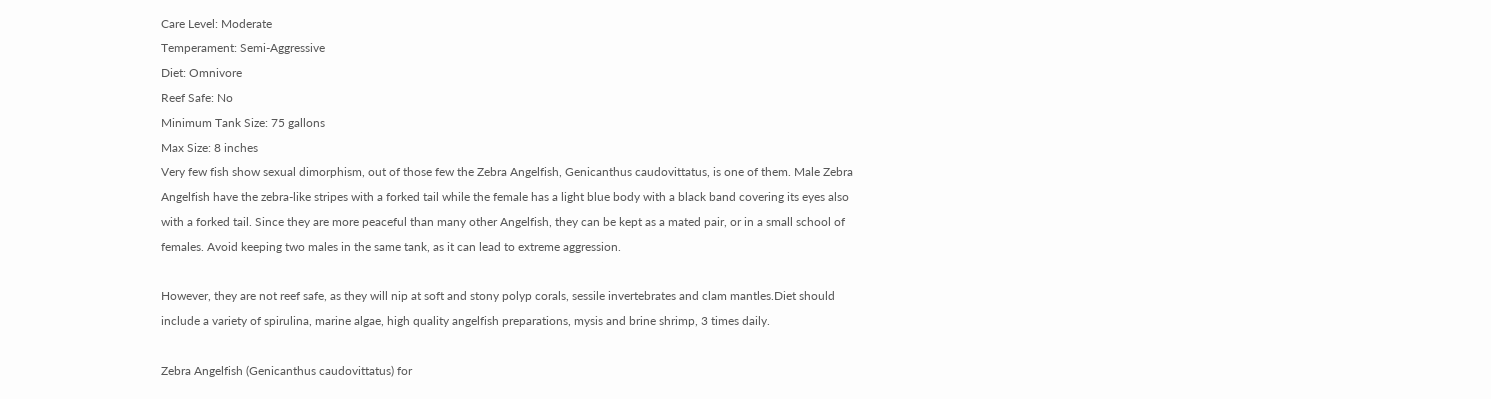Care Level: Moderate
Temperament: Semi-Aggressive
Diet: Omnivore
Reef Safe: No
Minimum Tank Size: 75 gallons
Max Size: 8 inches
Very few fish show sexual dimorphism, out of those few the Zebra Angelfish, Genicanthus caudovittatus, is one of them. Male Zebra Angelfish have the zebra-like stripes with a forked tail while the female has a light blue body with a black band covering its eyes also with a forked tail. Since they are more peaceful than many other Angelfish, they can be kept as a mated pair, or in a small school of females. Avoid keeping two males in the same tank, as it can lead to extreme aggression.

However, they are not reef safe, as they will nip at soft and stony polyp corals, sessile invertebrates and clam mantles.Diet should include a variety of spirulina, marine algae, high quality angelfish preparations, mysis and brine shrimp, 3 times daily.

Zebra Angelfish (Genicanthus caudovittatus) for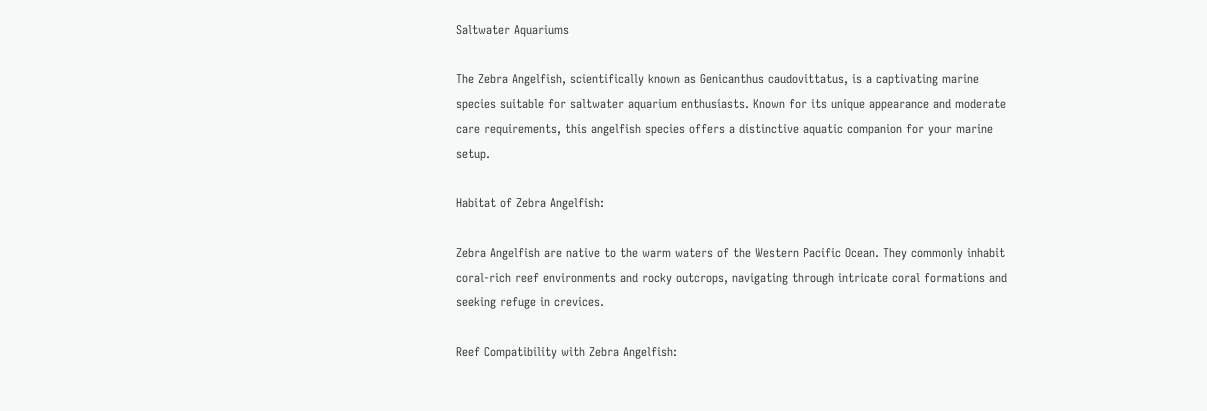Saltwater Aquariums

The Zebra Angelfish, scientifically known as Genicanthus caudovittatus, is a captivating marine species suitable for saltwater aquarium enthusiasts. Known for its unique appearance and moderate care requirements, this angelfish species offers a distinctive aquatic companion for your marine setup.

Habitat of Zebra Angelfish:

Zebra Angelfish are native to the warm waters of the Western Pacific Ocean. They commonly inhabit coral-rich reef environments and rocky outcrops, navigating through intricate coral formations and seeking refuge in crevices.

Reef Compatibility with Zebra Angelfish: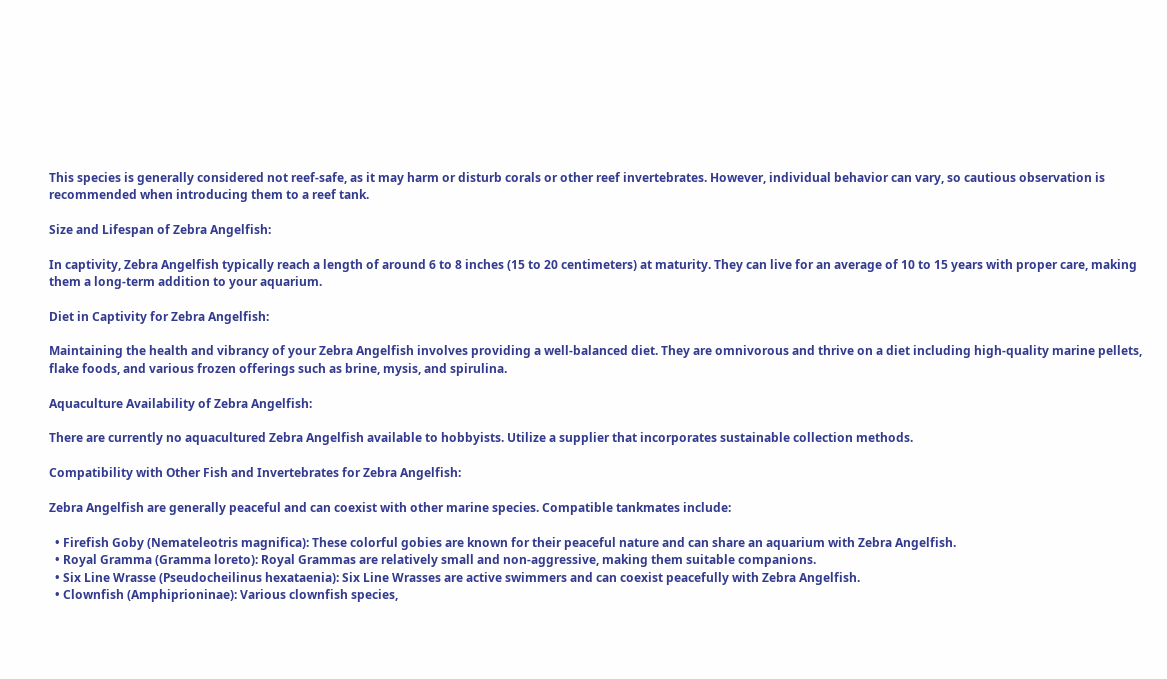This species is generally considered not reef-safe, as it may harm or disturb corals or other reef invertebrates. However, individual behavior can vary, so cautious observation is recommended when introducing them to a reef tank.

Size and Lifespan of Zebra Angelfish:

In captivity, Zebra Angelfish typically reach a length of around 6 to 8 inches (15 to 20 centimeters) at maturity. They can live for an average of 10 to 15 years with proper care, making them a long-term addition to your aquarium.

Diet in Captivity for Zebra Angelfish:

Maintaining the health and vibrancy of your Zebra Angelfish involves providing a well-balanced diet. They are omnivorous and thrive on a diet including high-quality marine pellets, flake foods, and various frozen offerings such as brine, mysis, and spirulina.

Aquaculture Availability of Zebra Angelfish:

There are currently no aquacultured Zebra Angelfish available to hobbyists. Utilize a supplier that incorporates sustainable collection methods.

Compatibility with Other Fish and Invertebrates for Zebra Angelfish:

Zebra Angelfish are generally peaceful and can coexist with other marine species. Compatible tankmates include:

  • Firefish Goby (Nemateleotris magnifica): These colorful gobies are known for their peaceful nature and can share an aquarium with Zebra Angelfish.
  • Royal Gramma (Gramma loreto): Royal Grammas are relatively small and non-aggressive, making them suitable companions.
  • Six Line Wrasse (Pseudocheilinus hexataenia): Six Line Wrasses are active swimmers and can coexist peacefully with Zebra Angelfish.
  • Clownfish (Amphiprioninae): Various clownfish species,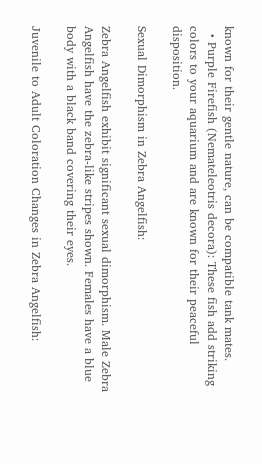known for their gentle nature, can be compatible tank mates.
  • Purple Firefish (Nemateleotris decora): These fish add striking colors to your aquarium and are known for their peaceful disposition.

Sexual Dimorphism in Zebra Angelfish:

Zebra Angelfish exhibit significant sexual dimorphism. Male Zebra Angelfish have the zebra-like stripes shown. Females have a blue body with a black band covering their eyes.

Juvenile to Adult Coloration Changes in Zebra Angelfish: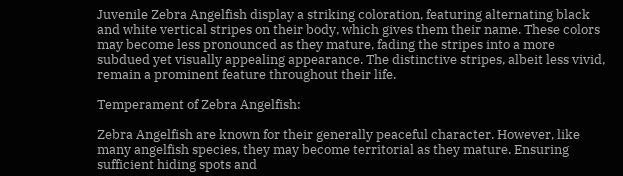Juvenile Zebra Angelfish display a striking coloration, featuring alternating black and white vertical stripes on their body, which gives them their name. These colors may become less pronounced as they mature, fading the stripes into a more subdued yet visually appealing appearance. The distinctive stripes, albeit less vivid, remain a prominent feature throughout their life.

Temperament of Zebra Angelfish:

Zebra Angelfish are known for their generally peaceful character. However, like many angelfish species, they may become territorial as they mature. Ensuring sufficient hiding spots and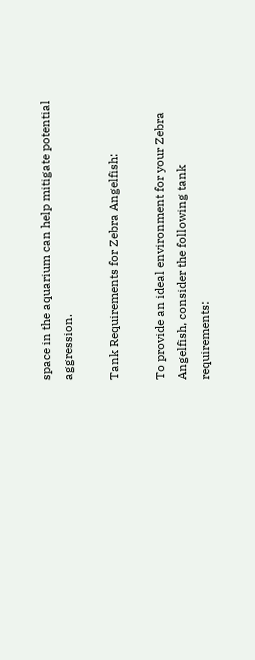space in the aquarium can help mitigate potential aggression.

Tank Requirements for Zebra Angelfish:

To provide an ideal environment for your Zebra Angelfish, consider the following tank requirements: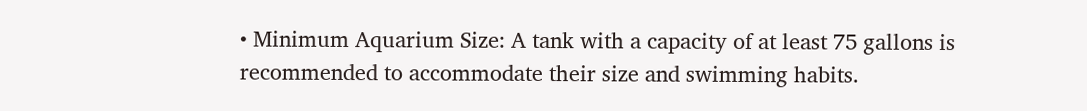• Minimum Aquarium Size: A tank with a capacity of at least 75 gallons is recommended to accommodate their size and swimming habits.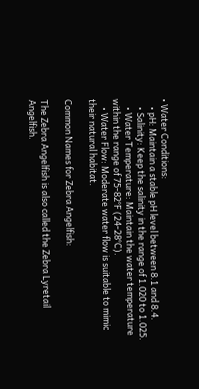• Water Conditions:
    • pH: Maintain a stable pH level between 8.1 and 8.4.
    • Salinity: Keep the salinity in the range of 1.020 to 1.025.
    • Water Temperature: Maintain the water temperature within the range of 75-82°F (24-28°C).
    • Water Flow: Moderate water flow is suitable to mimic their natural habitat.

Common Names for Zebra Angelfish:

The Zebra Angelfish is also called the Zebra Lyretail Angelfish.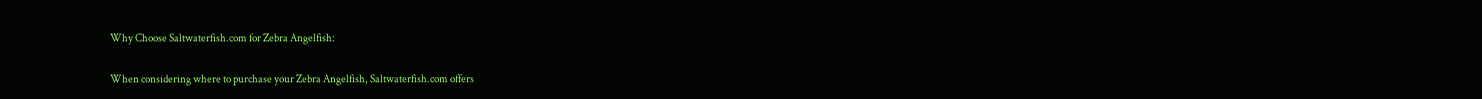Why Choose Saltwaterfish.com for Zebra Angelfish:

When considering where to purchase your Zebra Angelfish, Saltwaterfish.com offers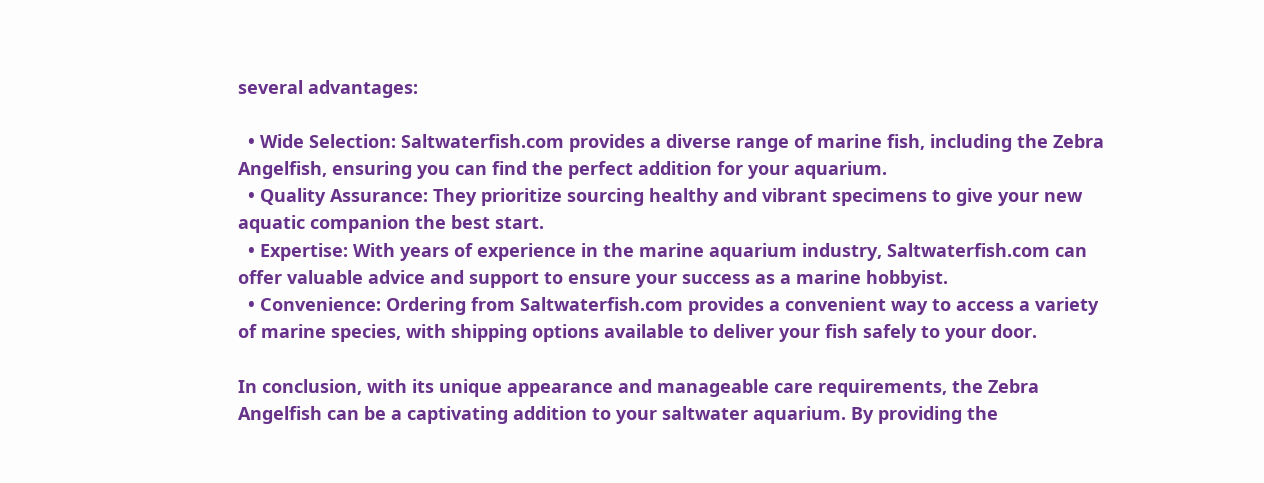several advantages:

  • Wide Selection: Saltwaterfish.com provides a diverse range of marine fish, including the Zebra Angelfish, ensuring you can find the perfect addition for your aquarium.
  • Quality Assurance: They prioritize sourcing healthy and vibrant specimens to give your new aquatic companion the best start.
  • Expertise: With years of experience in the marine aquarium industry, Saltwaterfish.com can offer valuable advice and support to ensure your success as a marine hobbyist.
  • Convenience: Ordering from Saltwaterfish.com provides a convenient way to access a variety of marine species, with shipping options available to deliver your fish safely to your door.

In conclusion, with its unique appearance and manageable care requirements, the Zebra Angelfish can be a captivating addition to your saltwater aquarium. By providing the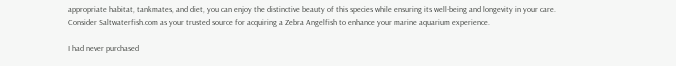appropriate habitat, tankmates, and diet, you can enjoy the distinctive beauty of this species while ensuring its well-being and longevity in your care. Consider Saltwaterfish.com as your trusted source for acquiring a Zebra Angelfish to enhance your marine aquarium experience.

I had never purchased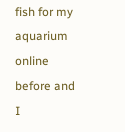fish for my aquarium online before and I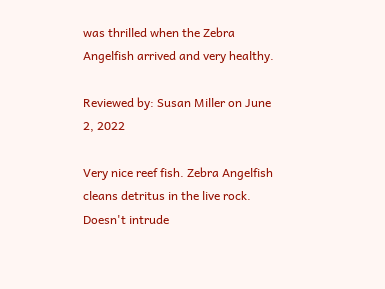was thrilled when the Zebra Angelfish arrived and very healthy.

Reviewed by: Susan Miller on June 2, 2022

Very nice reef fish. Zebra Angelfish cleans detritus in the live rock. Doesn't intrude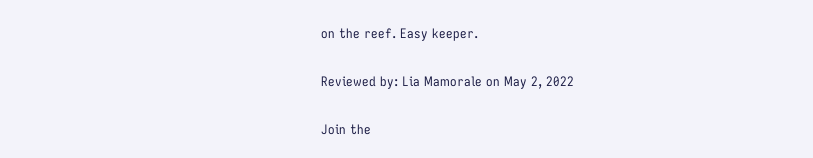on the reef. Easy keeper.

Reviewed by: Lia Mamorale on May 2, 2022

Join the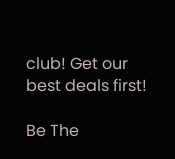club! Get our best deals first!

Be The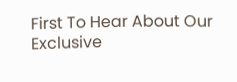First To Hear About Our Exclusive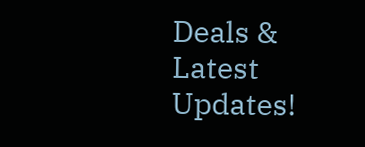Deals & Latest Updates!